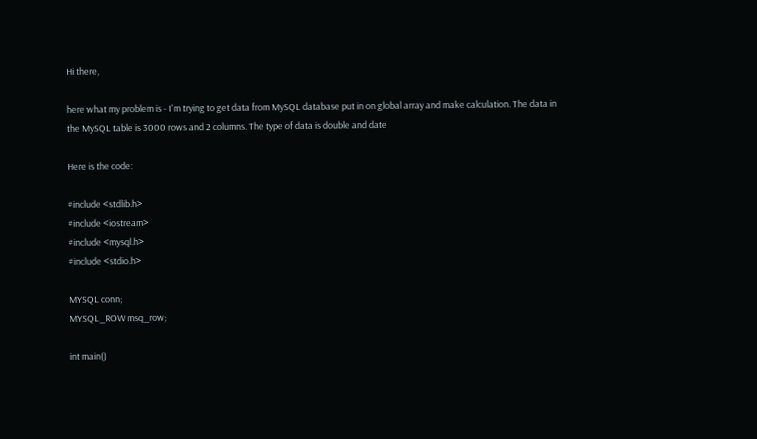Hi there,

here what my problem is - I'm trying to get data from MySQL database put in on global array and make calculation. The data in the MySQL table is 3000 rows and 2 columns. The type of data is double and date

Here is the code:

#include <stdlib.h>
#include <iostream>
#include <mysql.h>
#include <stdio.h>

MYSQL conn;
MYSQL_ROW msq_row;

int main()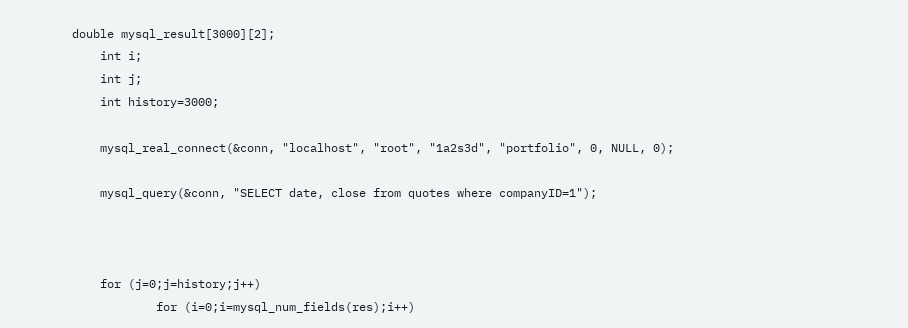double mysql_result[3000][2];
    int i;
    int j;
    int history=3000;

    mysql_real_connect(&conn, "localhost", "root", "1a2s3d", "portfolio", 0, NULL, 0);

    mysql_query(&conn, "SELECT date, close from quotes where companyID=1");



    for (j=0;j=history;j++)
            for (i=0;i=mysql_num_fields(res);i++)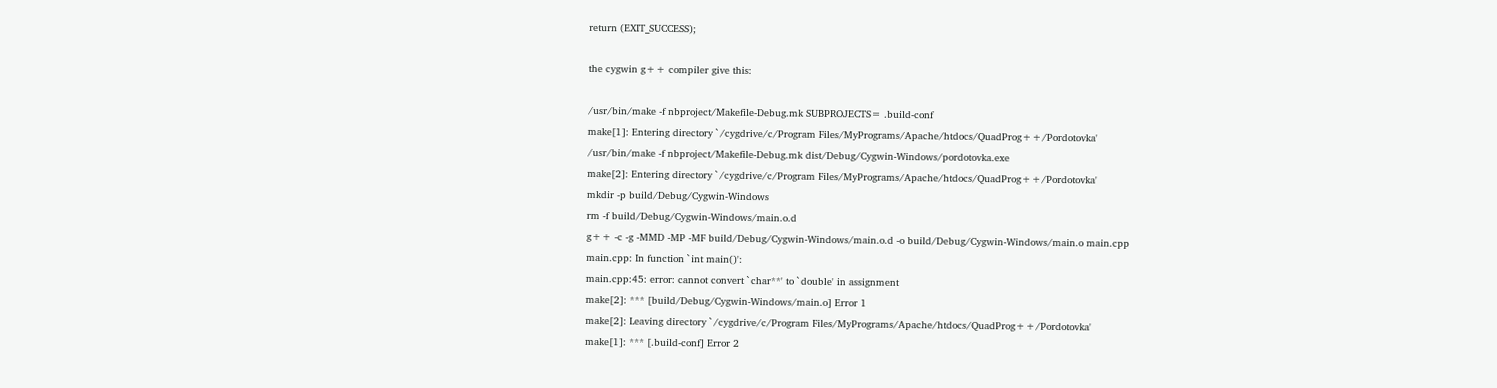return (EXIT_SUCCESS);

the cygwin g++ compiler give this:

/usr/bin/make -f nbproject/Makefile-Debug.mk SUBPROJECTS= .build-conf
make[1]: Entering directory `/cygdrive/c/Program Files/MyPrograms/Apache/htdocs/QuadProg++/Pordotovka'
/usr/bin/make -f nbproject/Makefile-Debug.mk dist/Debug/Cygwin-Windows/pordotovka.exe
make[2]: Entering directory `/cygdrive/c/Program Files/MyPrograms/Apache/htdocs/QuadProg++/Pordotovka'
mkdir -p build/Debug/Cygwin-Windows
rm -f build/Debug/Cygwin-Windows/main.o.d
g++ -c -g -MMD -MP -MF build/Debug/Cygwin-Windows/main.o.d -o build/Debug/Cygwin-Windows/main.o main.cpp
main.cpp: In function `int main()':
main.cpp:45: error: cannot convert `char**' to `double' in assignment
make[2]: *** [build/Debug/Cygwin-Windows/main.o] Error 1
make[2]: Leaving directory `/cygdrive/c/Program Files/MyPrograms/Apache/htdocs/QuadProg++/Pordotovka'
make[1]: *** [.build-conf] Error 2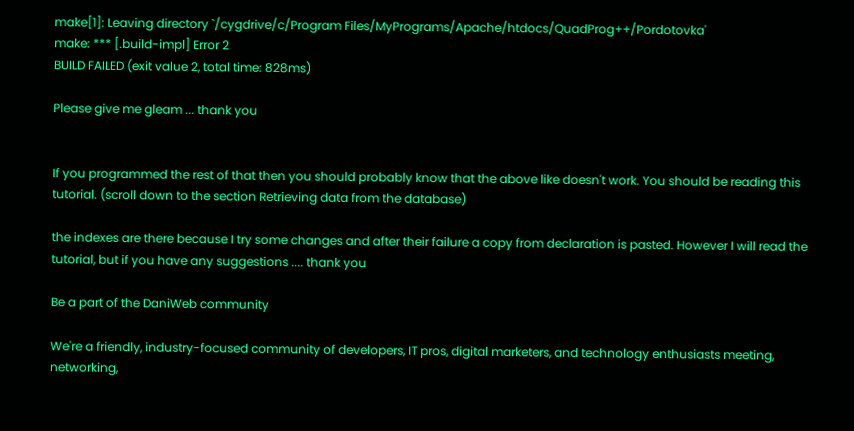make[1]: Leaving directory `/cygdrive/c/Program Files/MyPrograms/Apache/htdocs/QuadProg++/Pordotovka'
make: *** [.build-impl] Error 2
BUILD FAILED (exit value 2, total time: 828ms)

Please give me gleam ... thank you


If you programmed the rest of that then you should probably know that the above like doesn't work. You should be reading this tutorial. (scroll down to the section Retrieving data from the database)

the indexes are there because I try some changes and after their failure a copy from declaration is pasted. However I will read the tutorial, but if you have any suggestions .... thank you

Be a part of the DaniWeb community

We're a friendly, industry-focused community of developers, IT pros, digital marketers, and technology enthusiasts meeting, networking,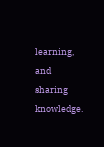learning, and sharing knowledge.